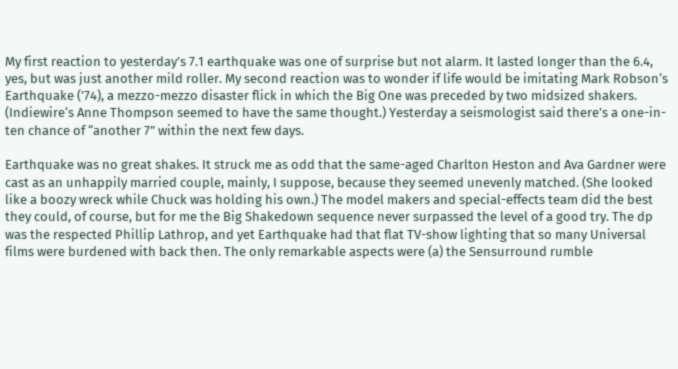My first reaction to yesterday’s 7.1 earthquake was one of surprise but not alarm. It lasted longer than the 6.4, yes, but was just another mild roller. My second reaction was to wonder if life would be imitating Mark Robson‘s Earthquake (’74), a mezzo-mezzo disaster flick in which the Big One was preceded by two midsized shakers. (Indiewire‘s Anne Thompson seemed to have the same thought.) Yesterday a seismologist said there’s a one-in-ten chance of “another 7” within the next few days.

Earthquake was no great shakes. It struck me as odd that the same-aged Charlton Heston and Ava Gardner were cast as an unhappily married couple, mainly, I suppose, because they seemed unevenly matched. (She looked like a boozy wreck while Chuck was holding his own.) The model makers and special-effects team did the best they could, of course, but for me the Big Shakedown sequence never surpassed the level of a good try. The dp was the respected Phillip Lathrop, and yet Earthquake had that flat TV-show lighting that so many Universal films were burdened with back then. The only remarkable aspects were (a) the Sensurround rumble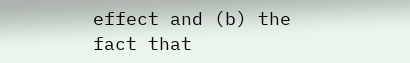effect and (b) the fact that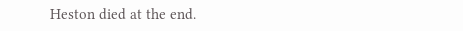Heston died at the end.